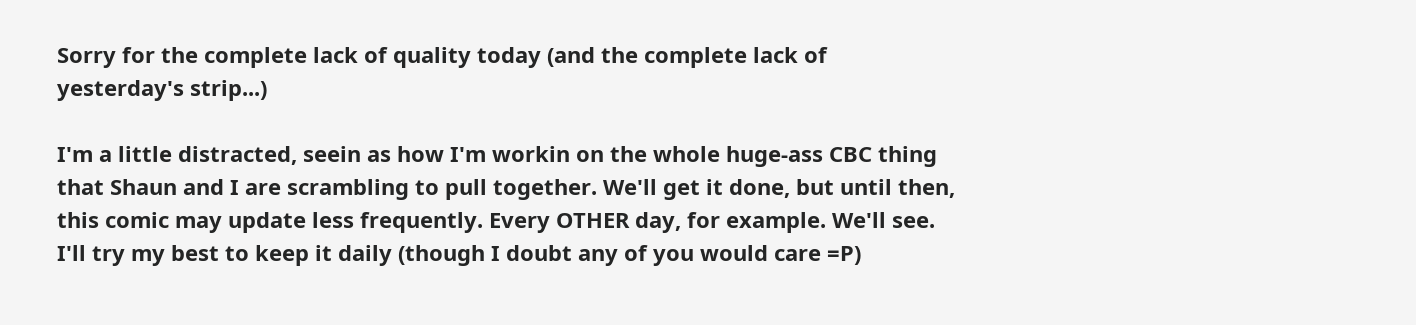Sorry for the complete lack of quality today (and the complete lack of yesterday's strip...)

I'm a little distracted, seein as how I'm workin on the whole huge-ass CBC thing that Shaun and I are scrambling to pull together. We'll get it done, but until then, this comic may update less frequently. Every OTHER day, for example. We'll see. I'll try my best to keep it daily (though I doubt any of you would care =P)